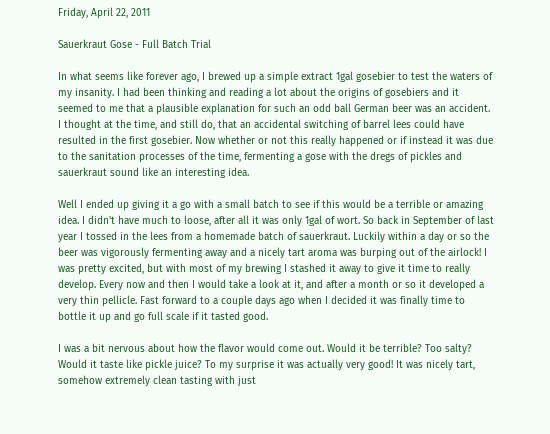Friday, April 22, 2011

Sauerkraut Gose - Full Batch Trial

In what seems like forever ago, I brewed up a simple extract 1gal gosebier to test the waters of my insanity. I had been thinking and reading a lot about the origins of gosebiers and it seemed to me that a plausible explanation for such an odd ball German beer was an accident. I thought at the time, and still do, that an accidental switching of barrel lees could have resulted in the first gosebier. Now whether or not this really happened or if instead it was due to the sanitation processes of the time, fermenting a gose with the dregs of pickles and sauerkraut sound like an interesting idea.

Well I ended up giving it a go with a small batch to see if this would be a terrible or amazing idea. I didn't have much to loose, after all it was only 1gal of wort. So back in September of last year I tossed in the lees from a homemade batch of sauerkraut. Luckily within a day or so the beer was vigorously fermenting away and a nicely tart aroma was burping out of the airlock! I was pretty excited, but with most of my brewing I stashed it away to give it time to really develop. Every now and then I would take a look at it, and after a month or so it developed a very thin pellicle. Fast forward to a couple days ago when I decided it was finally time to bottle it up and go full scale if it tasted good.

I was a bit nervous about how the flavor would come out. Would it be terrible? Too salty? Would it taste like pickle juice? To my surprise it was actually very good! It was nicely tart, somehow extremely clean tasting with just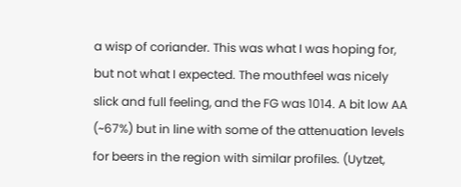a wisp of coriander. This was what I was hoping for, but not what I expected. The mouthfeel was nicely slick and full feeling, and the FG was 1014. A bit low AA (~67%) but in line with some of the attenuation levels for beers in the region with similar profiles. (Uytzet,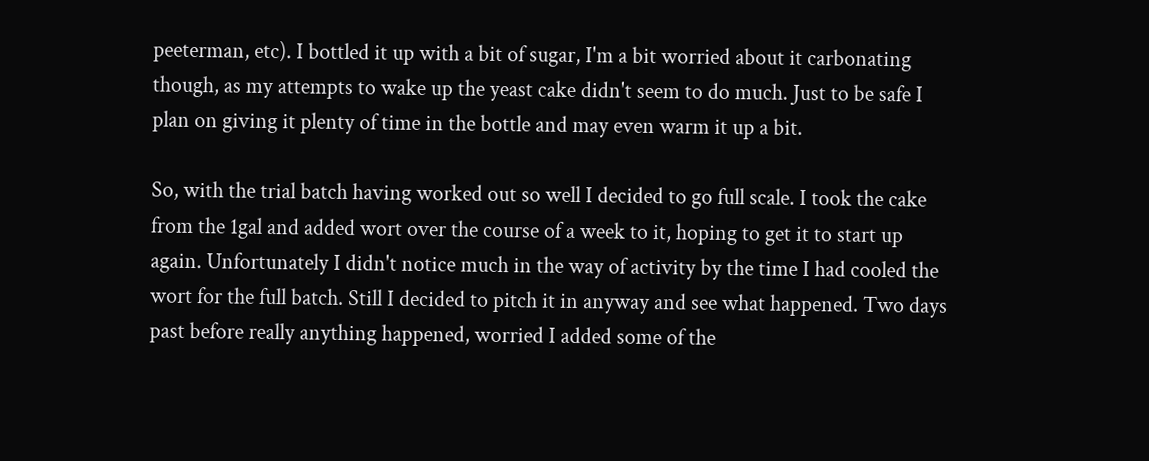peeterman, etc). I bottled it up with a bit of sugar, I'm a bit worried about it carbonating though, as my attempts to wake up the yeast cake didn't seem to do much. Just to be safe I plan on giving it plenty of time in the bottle and may even warm it up a bit.

So, with the trial batch having worked out so well I decided to go full scale. I took the cake from the 1gal and added wort over the course of a week to it, hoping to get it to start up again. Unfortunately I didn't notice much in the way of activity by the time I had cooled the wort for the full batch. Still I decided to pitch it in anyway and see what happened. Two days past before really anything happened, worried I added some of the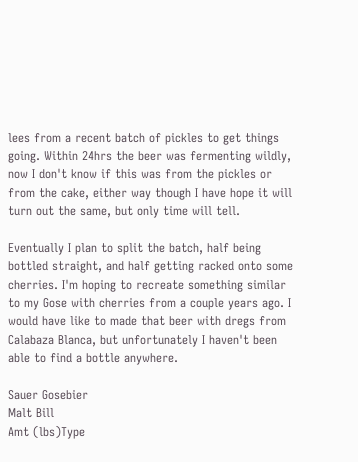lees from a recent batch of pickles to get things going. Within 24hrs the beer was fermenting wildly, now I don't know if this was from the pickles or from the cake, either way though I have hope it will turn out the same, but only time will tell.

Eventually I plan to split the batch, half being bottled straight, and half getting racked onto some cherries. I'm hoping to recreate something similar to my Gose with cherries from a couple years ago. I would have like to made that beer with dregs from Calabaza Blanca, but unfortunately I haven't been able to find a bottle anywhere.

Sauer Gosebier
Malt Bill
Amt (lbs)Type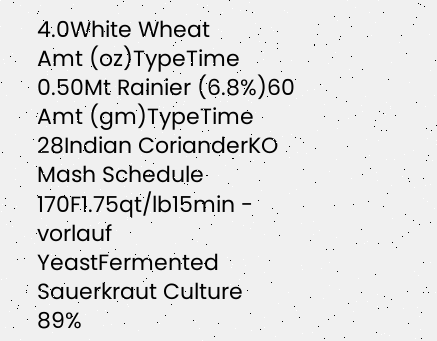4.0White Wheat
Amt (oz)TypeTime
0.50Mt Rainier (6.8%)60
Amt (gm)TypeTime
28Indian CorianderKO
Mash Schedule
170F1.75qt/lb15min - vorlauf
YeastFermented Sauerkraut Culture
89%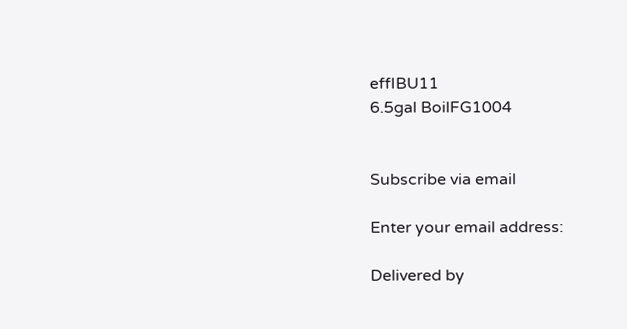effIBU11
6.5gal BoilFG1004


Subscribe via email

Enter your email address:

Delivered by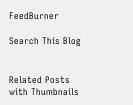FeedBurner

Search This Blog


Related Posts with Thumbnails